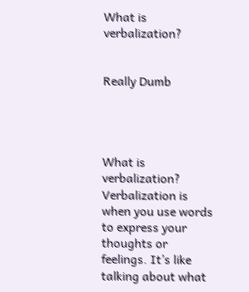What is verbalization?


Really Dumb




What is verbalization?
Verbalization is when you use words to express your thoughts or feelings. It’s like talking about what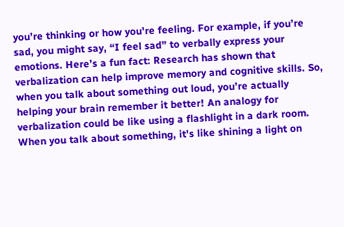you’re thinking or how you’re feeling. For example, if you’re sad, you might say, “I feel sad” to verbally express your emotions. Here’s a fun fact: Research has shown that verbalization can help improve memory and cognitive skills. So, when you talk about something out loud, you’re actually helping your brain remember it better! An analogy for verbalization could be like using a flashlight in a dark room. When you talk about something, it’s like shining a light on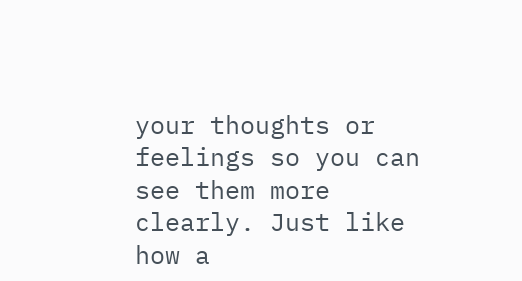your thoughts or feelings so you can see them more clearly. Just like how a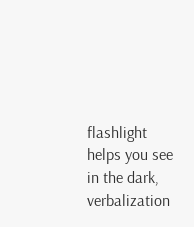flashlight helps you see in the dark, verbalization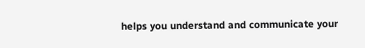helps you understand and communicate your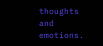thoughts and emotions.